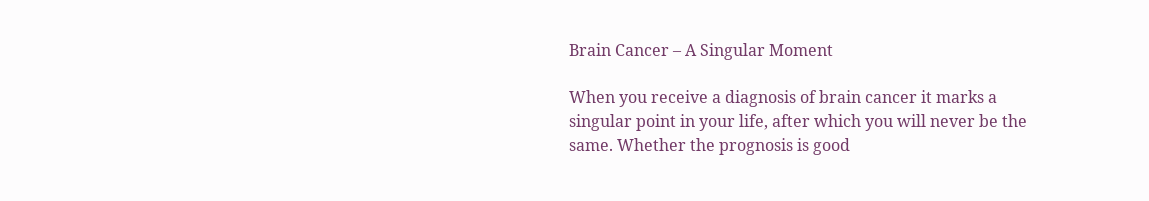Brain Cancer – A Singular Moment

When you receive a diagnosis of brain cancer it marks a singular point in your life, after which you will never be the same. Whether the prognosis is good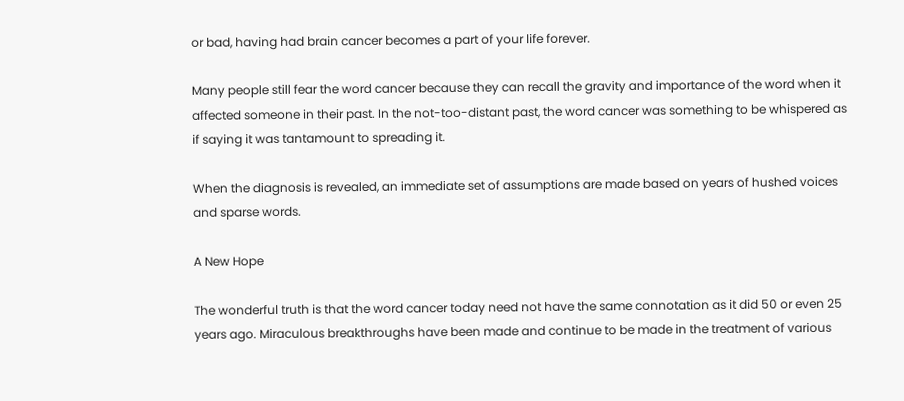or bad, having had brain cancer becomes a part of your life forever.

Many people still fear the word cancer because they can recall the gravity and importance of the word when it affected someone in their past. In the not-too-distant past, the word cancer was something to be whispered as if saying it was tantamount to spreading it.

When the diagnosis is revealed, an immediate set of assumptions are made based on years of hushed voices and sparse words.

A New Hope

The wonderful truth is that the word cancer today need not have the same connotation as it did 50 or even 25 years ago. Miraculous breakthroughs have been made and continue to be made in the treatment of various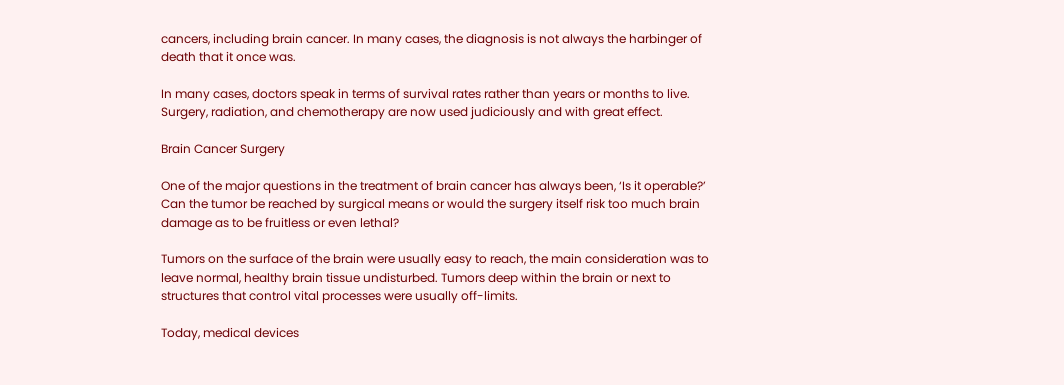cancers, including brain cancer. In many cases, the diagnosis is not always the harbinger of death that it once was.

In many cases, doctors speak in terms of survival rates rather than years or months to live. Surgery, radiation, and chemotherapy are now used judiciously and with great effect.

Brain Cancer Surgery

One of the major questions in the treatment of brain cancer has always been, ‘Is it operable?’ Can the tumor be reached by surgical means or would the surgery itself risk too much brain damage as to be fruitless or even lethal?

Tumors on the surface of the brain were usually easy to reach, the main consideration was to leave normal, healthy brain tissue undisturbed. Tumors deep within the brain or next to structures that control vital processes were usually off-limits.

Today, medical devices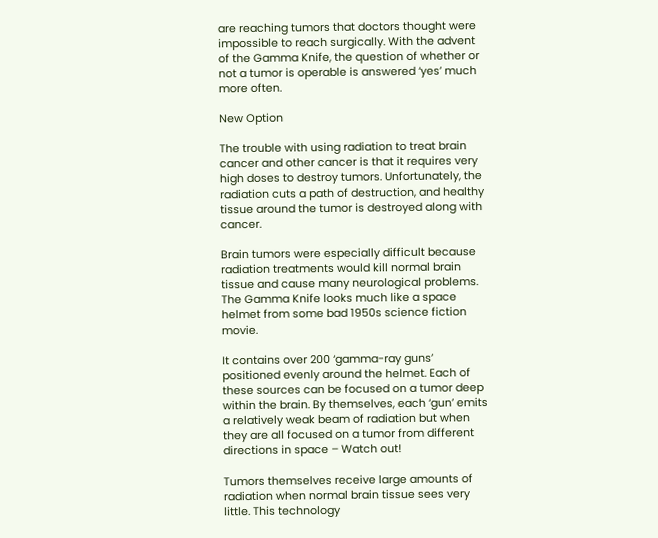are reaching tumors that doctors thought were impossible to reach surgically. With the advent of the Gamma Knife, the question of whether or not a tumor is operable is answered ‘yes’ much more often.

New Option

The trouble with using radiation to treat brain cancer and other cancer is that it requires very high doses to destroy tumors. Unfortunately, the radiation cuts a path of destruction, and healthy tissue around the tumor is destroyed along with cancer.

Brain tumors were especially difficult because radiation treatments would kill normal brain tissue and cause many neurological problems. The Gamma Knife looks much like a space helmet from some bad 1950s science fiction movie.

It contains over 200 ‘gamma-ray guns’ positioned evenly around the helmet. Each of these sources can be focused on a tumor deep within the brain. By themselves, each ‘gun’ emits a relatively weak beam of radiation but when they are all focused on a tumor from different directions in space – Watch out!

Tumors themselves receive large amounts of radiation when normal brain tissue sees very little. This technology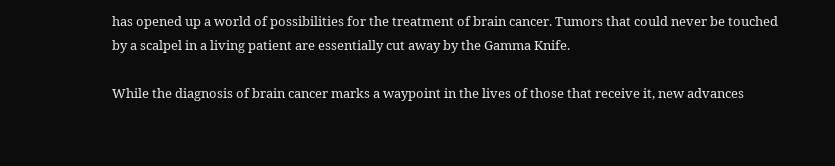has opened up a world of possibilities for the treatment of brain cancer. Tumors that could never be touched by a scalpel in a living patient are essentially cut away by the Gamma Knife.

While the diagnosis of brain cancer marks a waypoint in the lives of those that receive it, new advances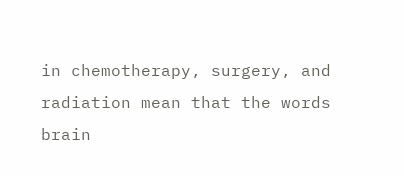in chemotherapy, surgery, and radiation mean that the words brain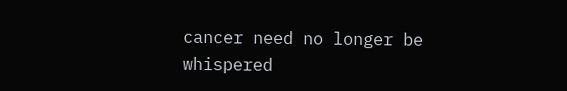cancer need no longer be whispered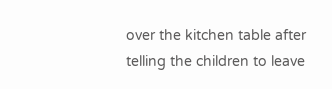over the kitchen table after telling the children to leave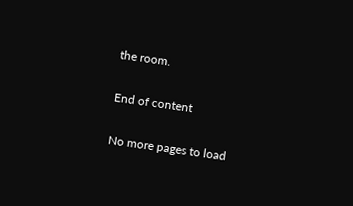the room.

End of content

No more pages to load